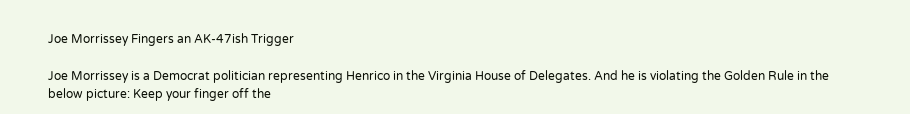Joe Morrissey Fingers an AK-47ish Trigger

Joe Morrissey is a Democrat politician representing Henrico in the Virginia House of Delegates. And he is violating the Golden Rule in the below picture: Keep your finger off the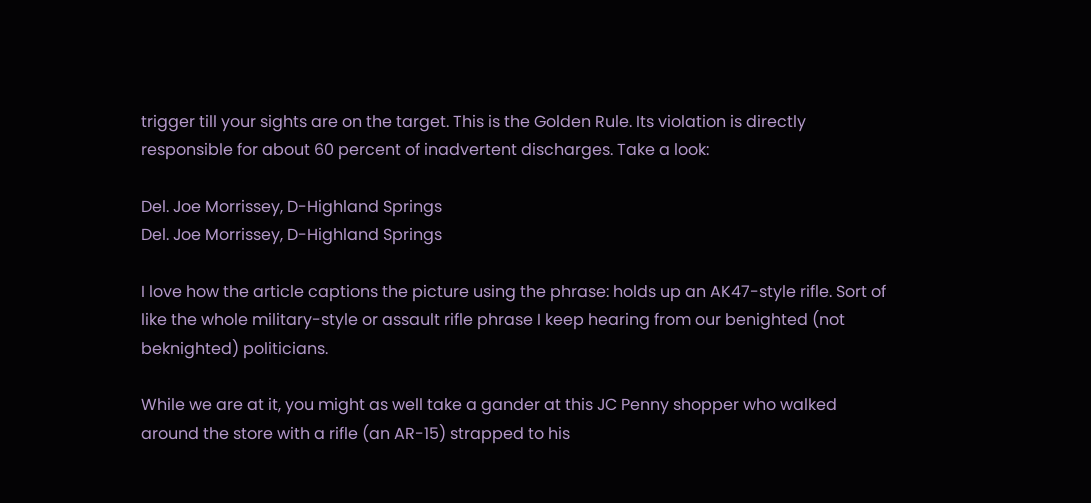trigger till your sights are on the target. This is the Golden Rule. Its violation is directly responsible for about 60 percent of inadvertent discharges. Take a look:

Del. Joe Morrissey, D-Highland Springs
Del. Joe Morrissey, D-Highland Springs

I love how the article captions the picture using the phrase: holds up an AK47-style rifle. Sort of like the whole military-style or assault rifle phrase I keep hearing from our benighted (not beknighted) politicians.

While we are at it, you might as well take a gander at this JC Penny shopper who walked around the store with a rifle (an AR-15) strapped to his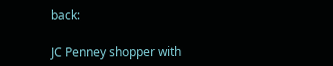back:

JC Penney shopper with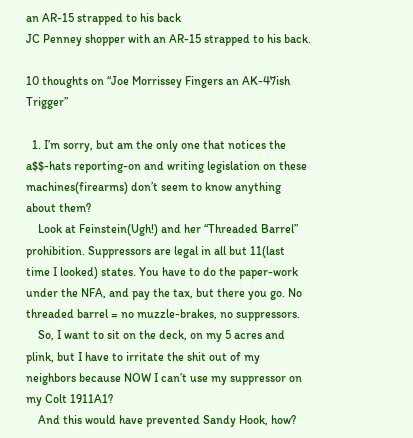an AR-15 strapped to his back
JC Penney shopper with an AR-15 strapped to his back.

10 thoughts on “Joe Morrissey Fingers an AK-47ish Trigger”

  1. I’m sorry, but am the only one that notices the a$$-hats reporting-on and writing legislation on these machines(firearms) don’t seem to know anything about them?
    Look at Feinstein(Ugh!) and her “Threaded Barrel” prohibition. Suppressors are legal in all but 11(last time I looked) states. You have to do the paper-work under the NFA, and pay the tax, but there you go. No threaded barrel = no muzzle-brakes, no suppressors.
    So, I want to sit on the deck, on my 5 acres and plink, but I have to irritate the shit out of my neighbors because NOW I can’t use my suppressor on my Colt 1911A1?
    And this would have prevented Sandy Hook, how?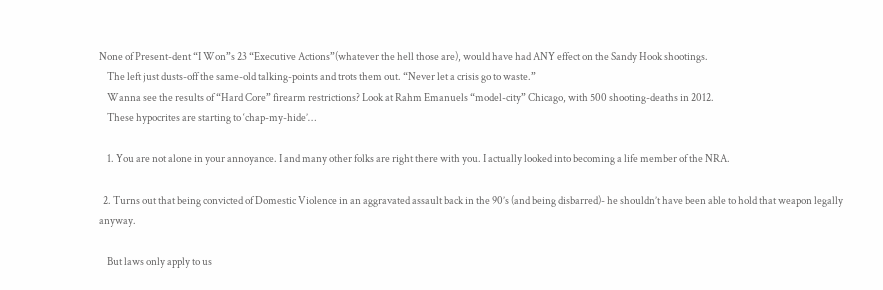None of Present-dent “I Won”s 23 “Executive Actions”(whatever the hell those are), would have had ANY effect on the Sandy Hook shootings.
    The left just dusts-off the same-old talking-points and trots them out. “Never let a crisis go to waste.”
    Wanna see the results of “Hard Core” firearm restrictions? Look at Rahm Emanuels “model-city” Chicago, with 500 shooting-deaths in 2012.
    These hypocrites are starting to ‘chap-my-hide’…

    1. You are not alone in your annoyance. I and many other folks are right there with you. I actually looked into becoming a life member of the NRA.

  2. Turns out that being convicted of Domestic Violence in an aggravated assault back in the 90’s (and being disbarred)- he shouldn’t have been able to hold that weapon legally anyway.

    But laws only apply to us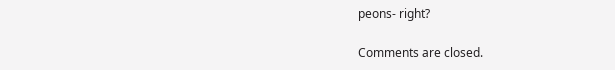peons- right?

Comments are closed.